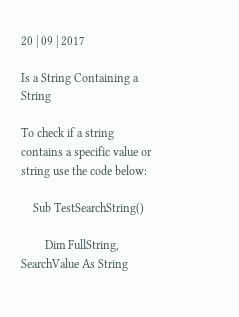20 | 09 | 2017

Is a String Containing a String

To check if a string contains a specific value or string use the code below:

    Sub TestSearchString()

        Dim FullString, SearchValue As String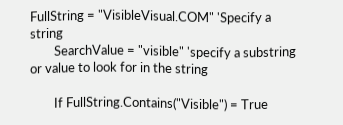FullString = "VisibleVisual.COM" 'Specify a string
        SearchValue = "visible" 'specify a substring or value to look for in the string

        If FullString.Contains("Visible") = True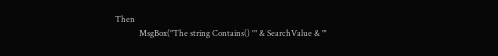Then
            MsgBox("The string Contains() '" & SearchValue & "'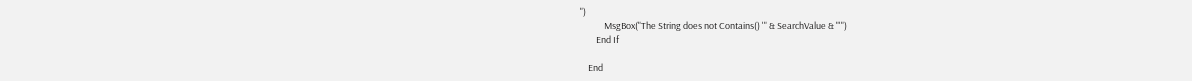")
            MsgBox("The String does not Contains() '" & SearchValue & "'")
        End If

    End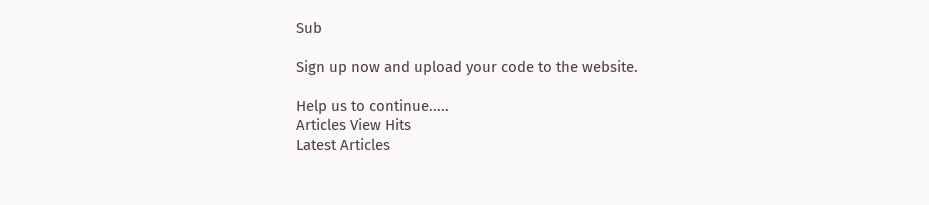Sub

Sign up now and upload your code to the website.

Help us to continue.....
Articles View Hits
Latest Articles